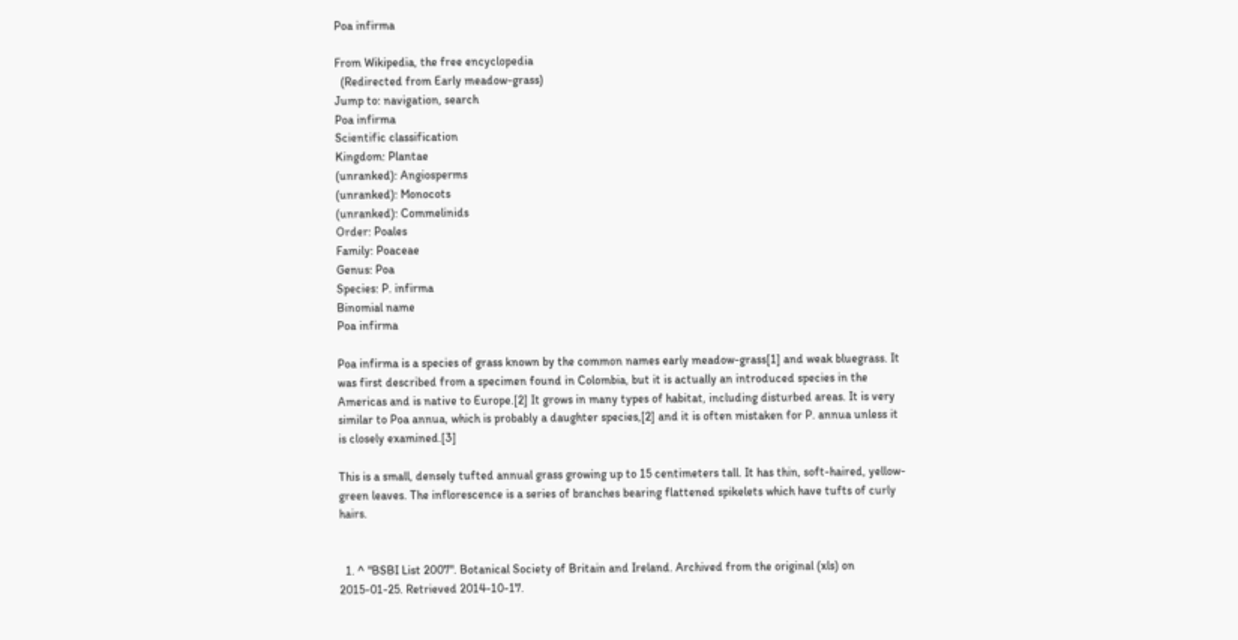Poa infirma

From Wikipedia, the free encyclopedia
  (Redirected from Early meadow-grass)
Jump to: navigation, search
Poa infirma
Scientific classification
Kingdom: Plantae
(unranked): Angiosperms
(unranked): Monocots
(unranked): Commelinids
Order: Poales
Family: Poaceae
Genus: Poa
Species: P. infirma
Binomial name
Poa infirma

Poa infirma is a species of grass known by the common names early meadow-grass[1] and weak bluegrass. It was first described from a specimen found in Colombia, but it is actually an introduced species in the Americas and is native to Europe.[2] It grows in many types of habitat, including disturbed areas. It is very similar to Poa annua, which is probably a daughter species,[2] and it is often mistaken for P. annua unless it is closely examined.[3]

This is a small, densely tufted annual grass growing up to 15 centimeters tall. It has thin, soft-haired, yellow-green leaves. The inflorescence is a series of branches bearing flattened spikelets which have tufts of curly hairs.


  1. ^ "BSBI List 2007". Botanical Society of Britain and Ireland. Archived from the original (xls) on 2015-01-25. Retrieved 2014-10-17.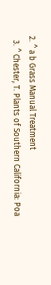2. ^ a b Grass Manual Treatment
  3. ^ Chester, T. Plants of Southern California: Poa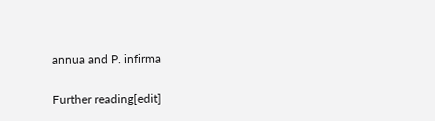annua and P. infirma

Further reading[edit]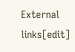External links[edit]